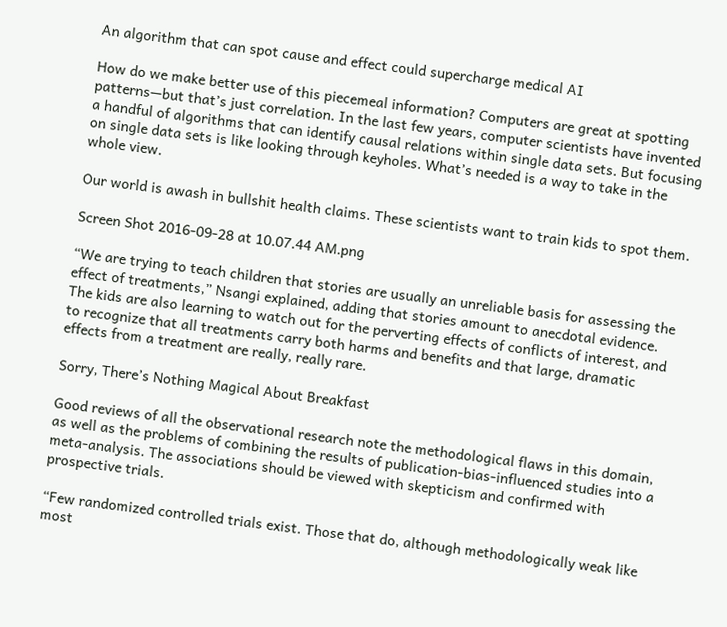An algorithm that can spot cause and effect could supercharge medical AI

How do we make better use of this piecemeal information? Computers are great at spotting patterns—but that’s just correlation. In the last few years, computer scientists have invented a handful of algorithms that can identify causal relations within single data sets. But focusing on single data sets is like looking through keyholes. What’s needed is a way to take in the whole view.

Our world is awash in bullshit health claims. These scientists want to train kids to spot them.

Screen Shot 2016-09-28 at 10.07.44 AM.png

“We are trying to teach children that stories are usually an unreliable basis for assessing the effect of treatments,” Nsangi explained, adding that stories amount to anecdotal evidence. The kids are also learning to watch out for the perverting effects of conflicts of interest, and to recognize that all treatments carry both harms and benefits and that large, dramatic effects from a treatment are really, really rare.

Sorry, There’s Nothing Magical About Breakfast

Good reviews of all the observational research note the methodological flaws in this domain, as well as the problems of combining the results of publication-bias-influenced studies into a meta-analysis. The associations should be viewed with skepticism and confirmed with prospective trials.

“Few randomized controlled trials exist. Those that do, although methodologically weak like most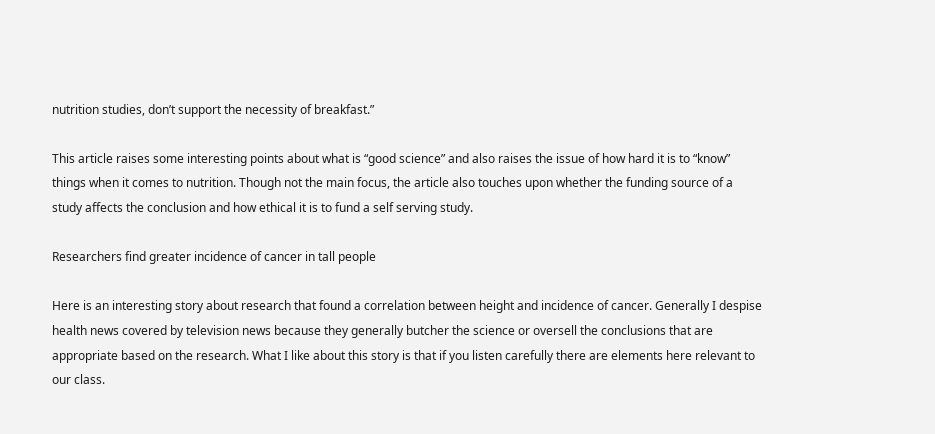nutrition studies, don’t support the necessity of breakfast.”

This article raises some interesting points about what is “good science” and also raises the issue of how hard it is to “know” things when it comes to nutrition. Though not the main focus, the article also touches upon whether the funding source of a study affects the conclusion and how ethical it is to fund a self serving study.

Researchers find greater incidence of cancer in tall people

Here is an interesting story about research that found a correlation between height and incidence of cancer. Generally I despise health news covered by television news because they generally butcher the science or oversell the conclusions that are appropriate based on the research. What I like about this story is that if you listen carefully there are elements here relevant to our class.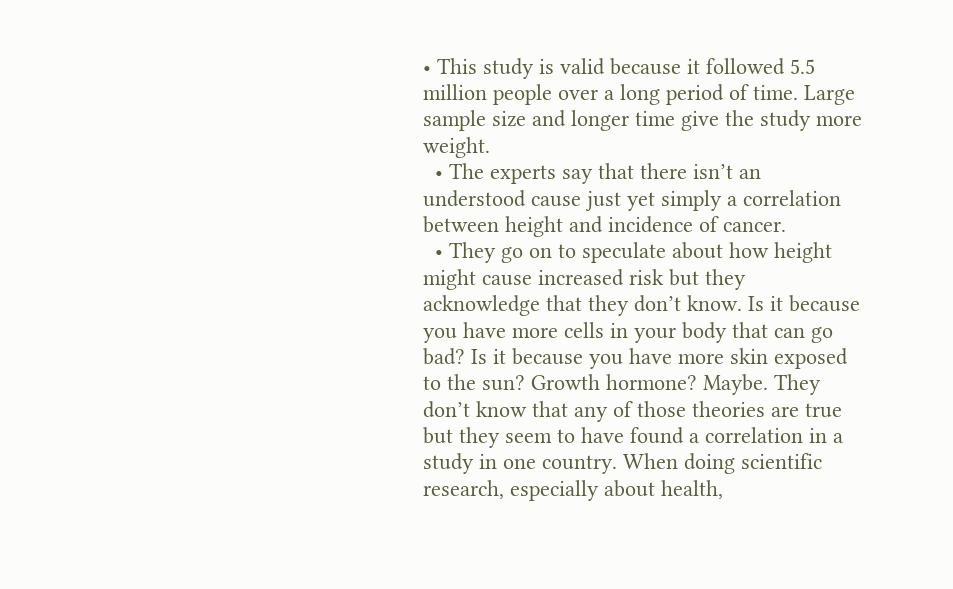• This study is valid because it followed 5.5 million people over a long period of time. Large sample size and longer time give the study more weight.
  • The experts say that there isn’t an understood cause just yet simply a correlation between height and incidence of cancer.
  • They go on to speculate about how height might cause increased risk but they acknowledge that they don’t know. Is it because you have more cells in your body that can go bad? Is it because you have more skin exposed to the sun? Growth hormone? Maybe. They don’t know that any of those theories are true but they seem to have found a correlation in a study in one country. When doing scientific research, especially about health,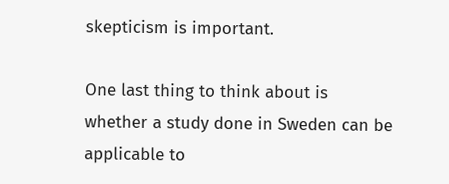skepticism is important.

One last thing to think about is whether a study done in Sweden can be applicable to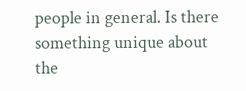people in general. Is there something unique about the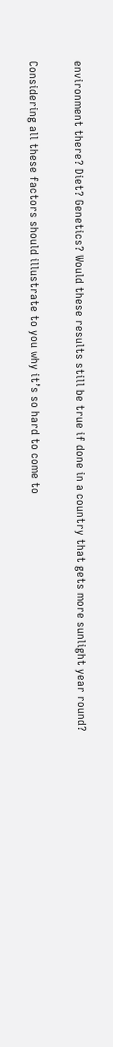environment there? Diet? Genetics? Would these results still be true if done in a country that gets more sunlight year round?

Considering all these factors should illustrate to you why it’s so hard to come to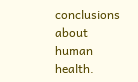conclusions about human health.